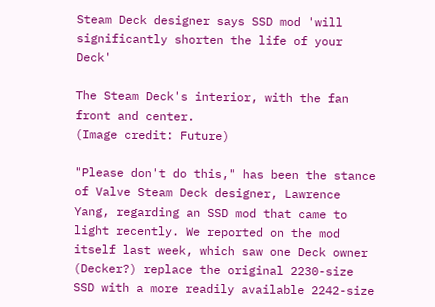Steam Deck designer says SSD mod 'will significantly shorten the life of your Deck'

The Steam Deck's interior, with the fan front and center.
(Image credit: Future)

"Please don't do this," has been the stance of Valve Steam Deck designer, Lawrence Yang, regarding an SSD mod that came to light recently. We reported on the mod itself last week, which saw one Deck owner (Decker?) replace the original 2230-size SSD with a more readily available 2242-size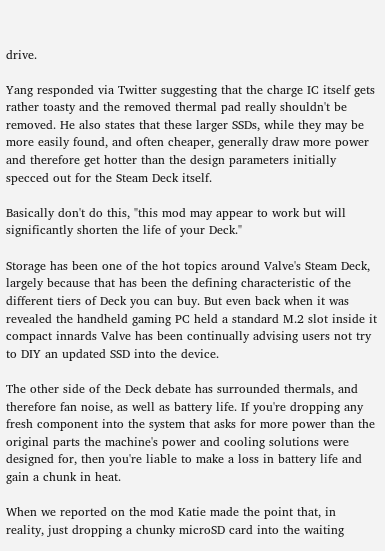drive.

Yang responded via Twitter suggesting that the charge IC itself gets rather toasty and the removed thermal pad really shouldn't be removed. He also states that these larger SSDs, while they may be more easily found, and often cheaper, generally draw more power and therefore get hotter than the design parameters initially specced out for the Steam Deck itself.

Basically don't do this, "this mod may appear to work but will significantly shorten the life of your Deck."

Storage has been one of the hot topics around Valve's Steam Deck, largely because that has been the defining characteristic of the different tiers of Deck you can buy. But even back when it was revealed the handheld gaming PC held a standard M.2 slot inside it compact innards Valve has been continually advising users not try to DIY an updated SSD into the device.

The other side of the Deck debate has surrounded thermals, and therefore fan noise, as well as battery life. If you're dropping any fresh component into the system that asks for more power than the original parts the machine's power and cooling solutions were designed for, then you're liable to make a loss in battery life and gain a chunk in heat.

When we reported on the mod Katie made the point that, in reality, just dropping a chunky microSD card into the waiting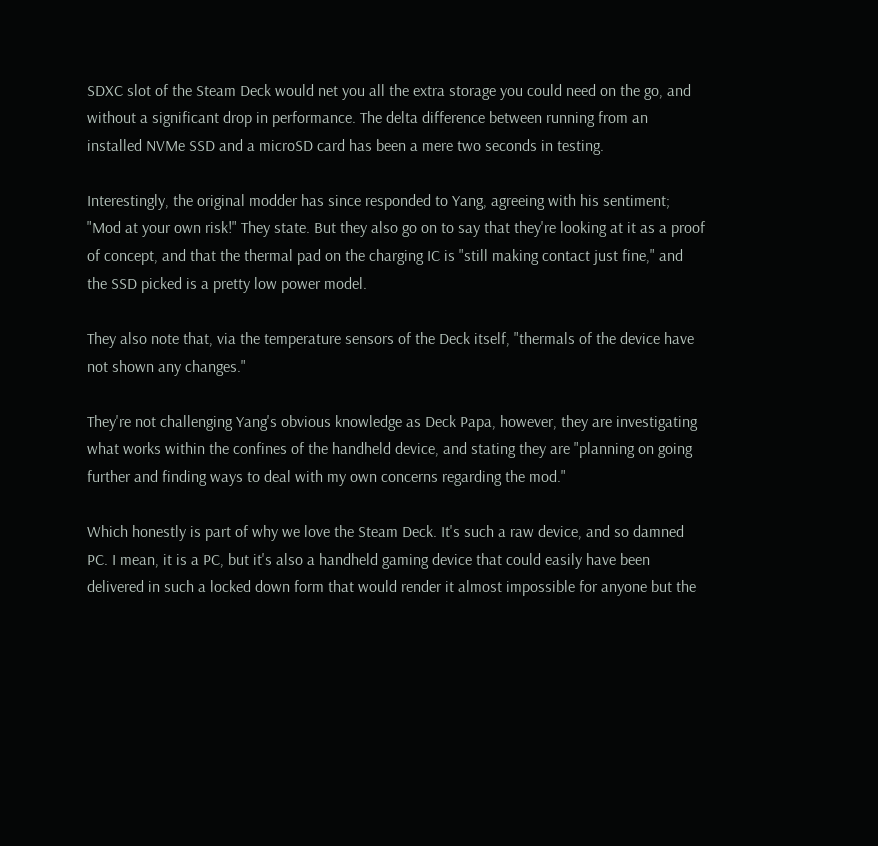SDXC slot of the Steam Deck would net you all the extra storage you could need on the go, and without a significant drop in performance. The delta difference between running from an installed NVMe SSD and a microSD card has been a mere two seconds in testing.

Interestingly, the original modder has since responded to Yang, agreeing with his sentiment; "Mod at your own risk!" They state. But they also go on to say that they're looking at it as a proof of concept, and that the thermal pad on the charging IC is "still making contact just fine," and the SSD picked is a pretty low power model.

They also note that, via the temperature sensors of the Deck itself, "thermals of the device have not shown any changes."

They're not challenging Yang's obvious knowledge as Deck Papa, however, they are investigating what works within the confines of the handheld device, and stating they are "planning on going further and finding ways to deal with my own concerns regarding the mod."

Which honestly is part of why we love the Steam Deck. It's such a raw device, and so damned PC. I mean, it is a PC, but it's also a handheld gaming device that could easily have been delivered in such a locked down form that would render it almost impossible for anyone but the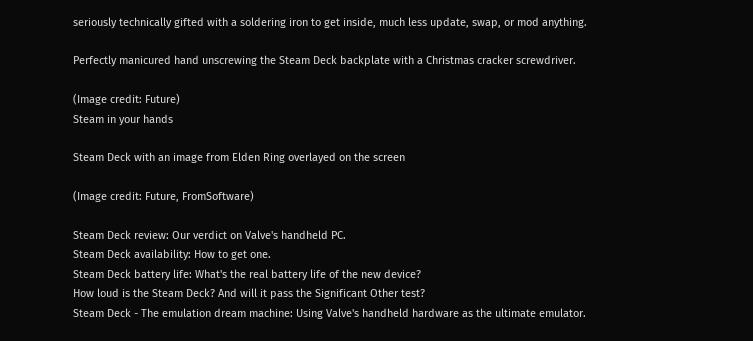seriously technically gifted with a soldering iron to get inside, much less update, swap, or mod anything.

Perfectly manicured hand unscrewing the Steam Deck backplate with a Christmas cracker screwdriver.

(Image credit: Future)
Steam in your hands

Steam Deck with an image from Elden Ring overlayed on the screen

(Image credit: Future, FromSoftware)

Steam Deck review: Our verdict on Valve's handheld PC.
Steam Deck availability: How to get one.
Steam Deck battery life: What's the real battery life of the new device?
How loud is the Steam Deck? And will it pass the Significant Other test?
Steam Deck - The emulation dream machine: Using Valve's handheld hardware as the ultimate emulator.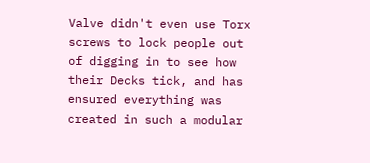Valve didn't even use Torx screws to lock people out of digging in to see how their Decks tick, and has ensured everything was created in such a modular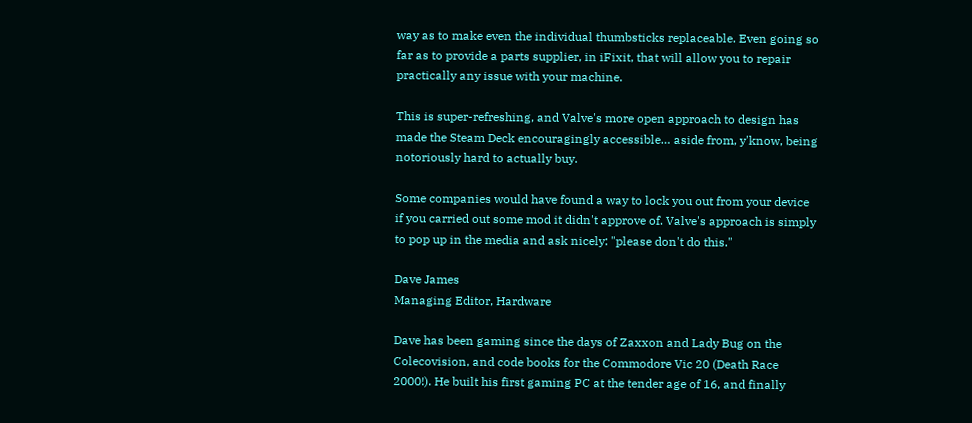way as to make even the individual thumbsticks replaceable. Even going so far as to provide a parts supplier, in iFixit, that will allow you to repair practically any issue with your machine.

This is super-refreshing, and Valve's more open approach to design has made the Steam Deck encouragingly accessible… aside from, y'know, being notoriously hard to actually buy.

Some companies would have found a way to lock you out from your device if you carried out some mod it didn't approve of. Valve's approach is simply to pop up in the media and ask nicely: "please don't do this."

Dave James
Managing Editor, Hardware

Dave has been gaming since the days of Zaxxon and Lady Bug on the Colecovision, and code books for the Commodore Vic 20 (Death Race 2000!). He built his first gaming PC at the tender age of 16, and finally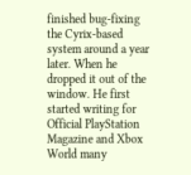finished bug-fixing the Cyrix-based system around a year later. When he dropped it out of the window. He first started writing for Official PlayStation Magazine and Xbox World many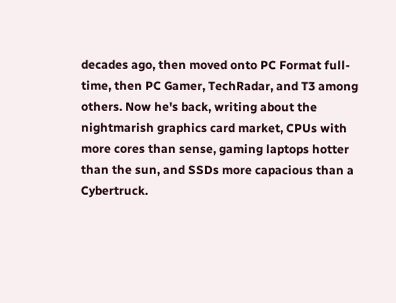decades ago, then moved onto PC Format full-time, then PC Gamer, TechRadar, and T3 among others. Now he's back, writing about the nightmarish graphics card market, CPUs with more cores than sense, gaming laptops hotter than the sun, and SSDs more capacious than a Cybertruck.